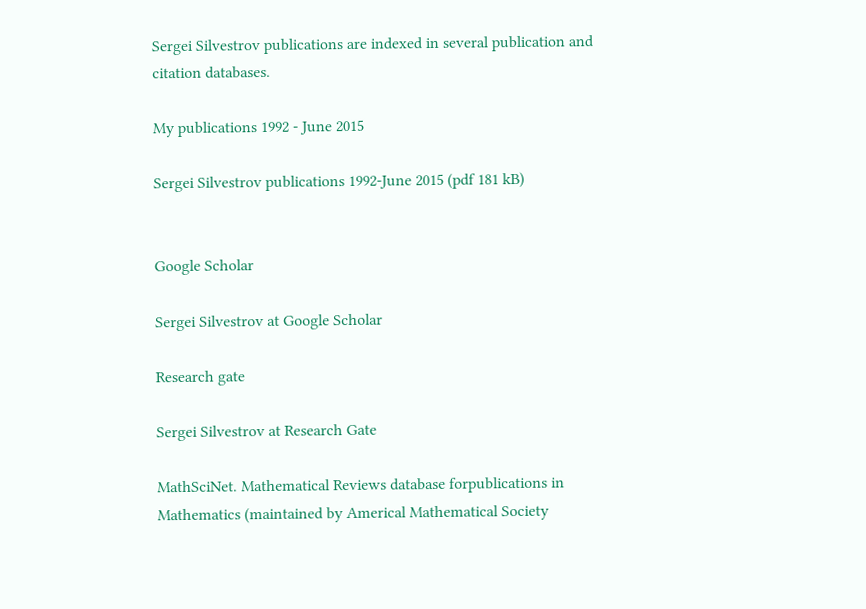Sergei Silvestrov publications are indexed in several publication and citation databases.

My publications 1992 - June 2015

Sergei Silvestrov publications 1992-June 2015 (pdf 181 kB)


Google Scholar

Sergei Silvestrov at Google Scholar

Research gate

Sergei Silvestrov at Research Gate

MathSciNet. Mathematical Reviews database forpublications in Mathematics (maintained by Americal Mathematical Society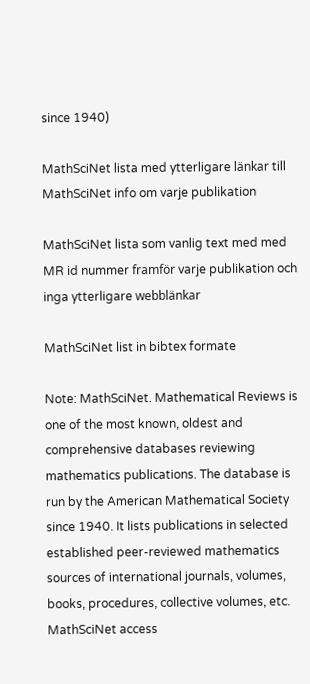since 1940)

MathSciNet lista med ytterligare länkar till MathSciNet info om varje publikation

MathSciNet lista som vanlig text med med MR id nummer framför varje publikation och inga ytterligare webblänkar

MathSciNet list in bibtex formate

Note: MathSciNet. Mathematical Reviews is one of the most known, oldest and comprehensive databases reviewing mathematics publications. The database is run by the American Mathematical Society since 1940. It lists publications in selected established peer-reviewed mathematics sources of international journals, volumes, books, procedures, collective volumes, etc. MathSciNet access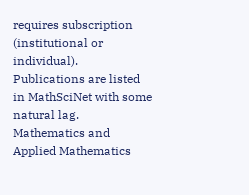requires subscription (institutional or individual). Publications are listed in MathSciNet with some natural lag. Mathematics and Applied Mathematics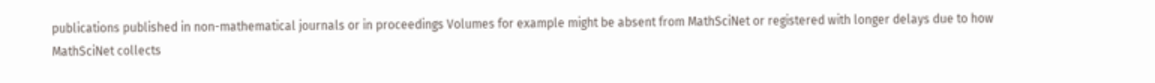publications published in non-mathematical journals or in proceedings Volumes for example might be absent from MathSciNet or registered with longer delays due to how MathSciNet collects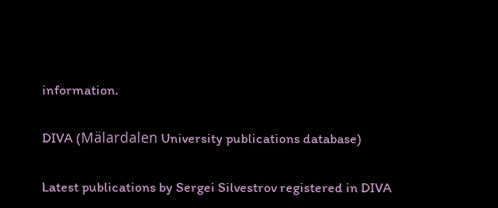information.

DIVA (Mälardalen University publications database)

Latest publications by Sergei Silvestrov registered in DIVA